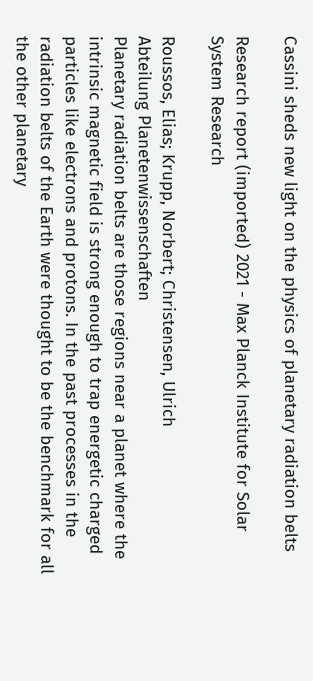Cassini sheds new light on the physics of planetary radiation belts

Research report (imported) 2021 - Max Planck Institute for Solar System Research

Roussos, Elias; Krupp, Norbert; Christensen, Ulrich
Abteilung Planetenwissenschaften
Planetary radiation belts are those regions near a planet where the intrinsic magnetic field is strong enough to trap energetic charged particles like electrons and protons. In the past processes in the radiation belts of the Earth were thought to be the benchmark for all the other planetary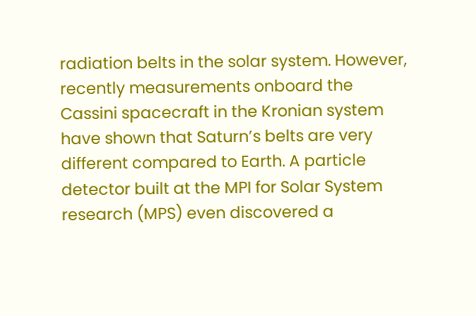radiation belts in the solar system. However, recently measurements onboard the Cassini spacecraft in the Kronian system have shown that Saturn’s belts are very different compared to Earth. A particle detector built at the MPI for Solar System research (MPS) even discovered a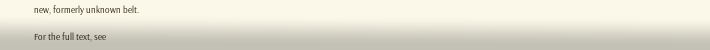new, formerly unknown belt.

For the full text, see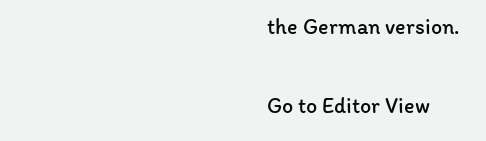the German version.

Go to Editor View